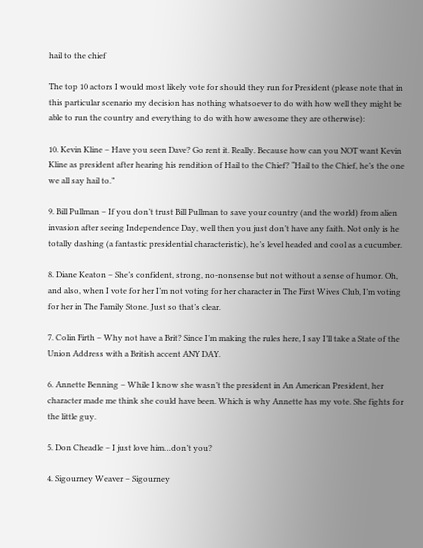hail to the chief

The top 10 actors I would most likely vote for should they run for President (please note that in this particular scenario my decision has nothing whatsoever to do with how well they might be able to run the country and everything to do with how awesome they are otherwise):

10. Kevin Kline – Have you seen Dave? Go rent it. Really. Because how can you NOT want Kevin Kline as president after hearing his rendition of Hail to the Chief? “Hail to the Chief, he’s the one we all say hail to.”

9. Bill Pullman – If you don’t trust Bill Pullman to save your country (and the world) from alien invasion after seeing Independence Day, well then you just don’t have any faith. Not only is he totally dashing (a fantastic presidential characteristic), he’s level headed and cool as a cucumber.

8. Diane Keaton – She’s confident, strong, no-nonsense but not without a sense of humor. Oh, and also, when I vote for her I’m not voting for her character in The First Wives Club, I’m voting for her in The Family Stone. Just so that’s clear.

7. Colin Firth – Why not have a Brit? Since I’m making the rules here, I say I’ll take a State of the Union Address with a British accent ANY DAY.

6. Annette Benning – While I know she wasn’t the president in An American President, her character made me think she could have been. Which is why Annette has my vote. She fights for the little guy.

5. Don Cheadle – I just love him…don’t you?

4. Sigourney Weaver – Sigourney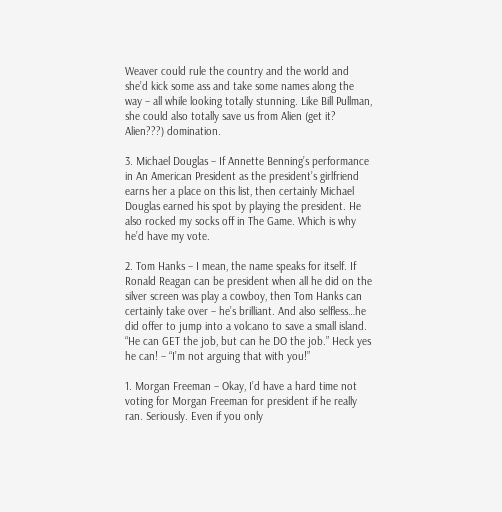Weaver could rule the country and the world and she’d kick some ass and take some names along the way – all while looking totally stunning. Like Bill Pullman, she could also totally save us from Alien (get it? Alien???) domination.

3. Michael Douglas – If Annette Benning’s performance in An American President as the president’s girlfriend earns her a place on this list, then certainly Michael Douglas earned his spot by playing the president. He also rocked my socks off in The Game. Which is why he’d have my vote.

2. Tom Hanks – I mean, the name speaks for itself. If Ronald Reagan can be president when all he did on the silver screen was play a cowboy, then Tom Hanks can certainly take over – he’s brilliant. And also selfless…he did offer to jump into a volcano to save a small island. “He can GET the job, but can he DO the job.” Heck yes he can! – “I’m not arguing that with you!”

1. Morgan Freeman – Okay, I’d have a hard time not voting for Morgan Freeman for president if he really ran. Seriously. Even if you only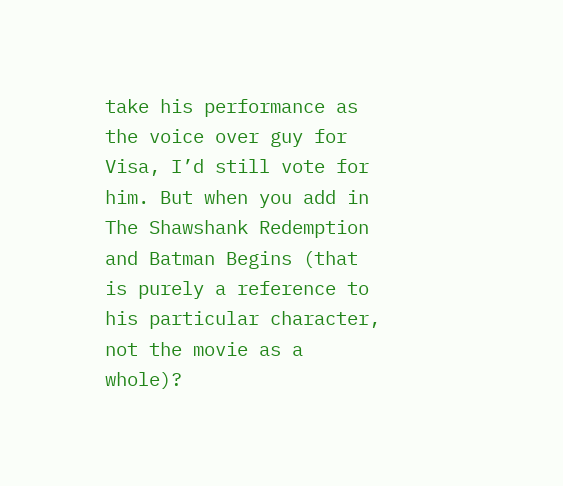take his performance as the voice over guy for Visa, I’d still vote for him. But when you add in The Shawshank Redemption and Batman Begins (that is purely a reference to his particular character, not the movie as a whole)?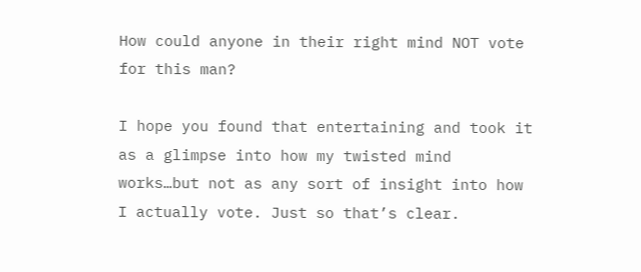How could anyone in their right mind NOT vote for this man?

I hope you found that entertaining and took it as a glimpse into how my twisted mind works…but not as any sort of insight into how I actually vote. Just so that’s clear.